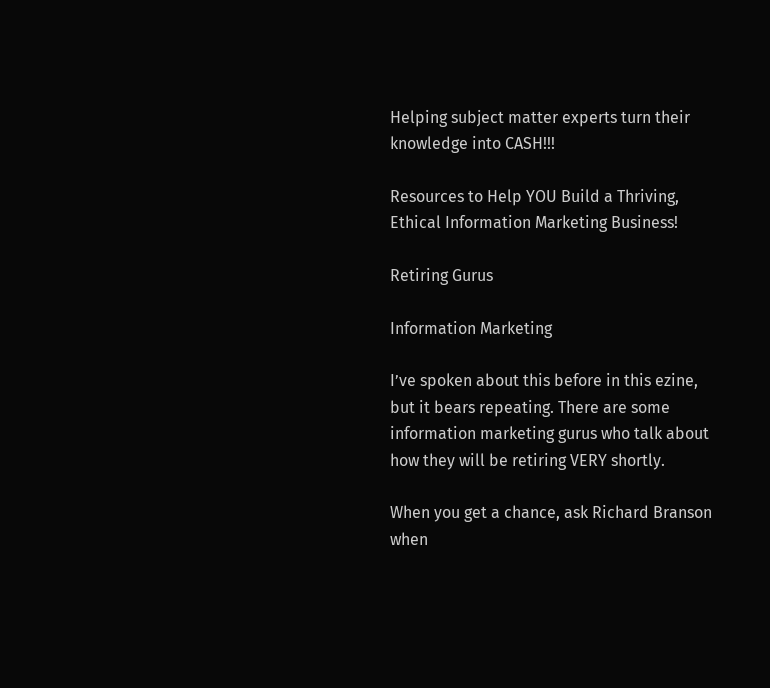Helping subject matter experts turn their knowledge into CASH!!!

Resources to Help YOU Build a Thriving, Ethical Information Marketing Business!

Retiring Gurus

Information Marketing

I’ve spoken about this before in this ezine, but it bears repeating. There are some information marketing gurus who talk about how they will be retiring VERY shortly.

When you get a chance, ask Richard Branson when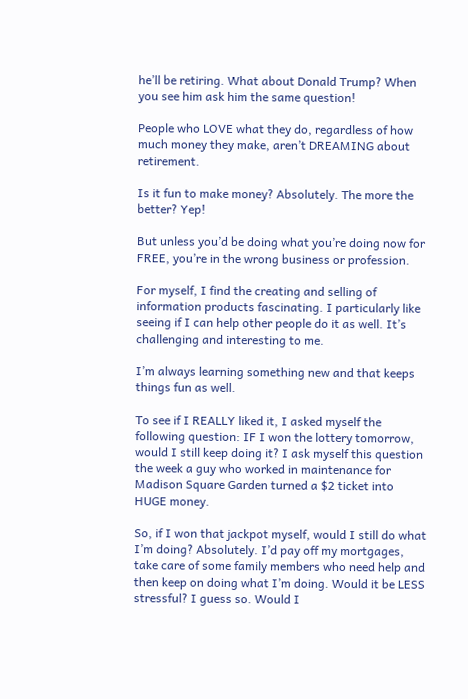he’ll be retiring. What about Donald Trump? When you see him ask him the same question!

People who LOVE what they do, regardless of how much money they make, aren’t DREAMING about retirement.

Is it fun to make money? Absolutely. The more the better? Yep!

But unless you’d be doing what you’re doing now for FREE, you’re in the wrong business or profession.

For myself, I find the creating and selling of information products fascinating. I particularly like seeing if I can help other people do it as well. It’s challenging and interesting to me.

I’m always learning something new and that keeps things fun as well.

To see if I REALLY liked it, I asked myself the following question: IF I won the lottery tomorrow, would I still keep doing it? I ask myself this question the week a guy who worked in maintenance for Madison Square Garden turned a $2 ticket into HUGE money.

So, if I won that jackpot myself, would I still do what I’m doing? Absolutely. I’d pay off my mortgages, take care of some family members who need help and then keep on doing what I’m doing. Would it be LESS stressful? I guess so. Would I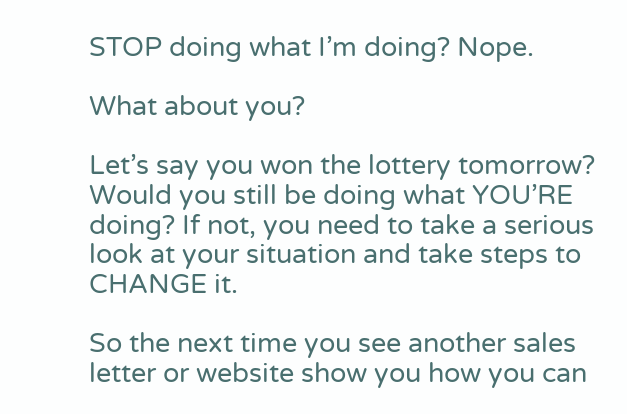STOP doing what I’m doing? Nope.

What about you?

Let’s say you won the lottery tomorrow? Would you still be doing what YOU’RE doing? If not, you need to take a serious look at your situation and take steps to CHANGE it.

So the next time you see another sales letter or website show you how you can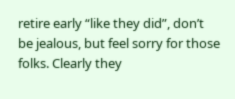retire early “like they did”, don’t be jealous, but feel sorry for those folks. Clearly they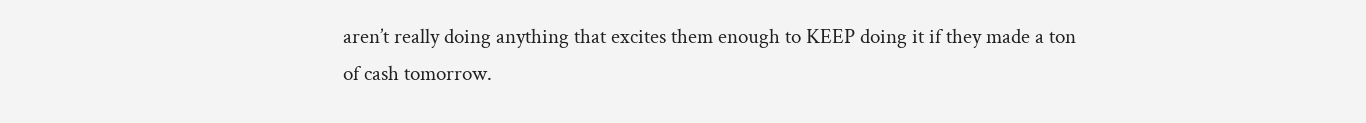aren’t really doing anything that excites them enough to KEEP doing it if they made a ton of cash tomorrow.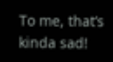To me, that’s kinda sad!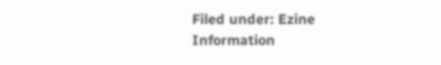Filed under: Ezine
Information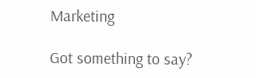Marketing

Got something to say?